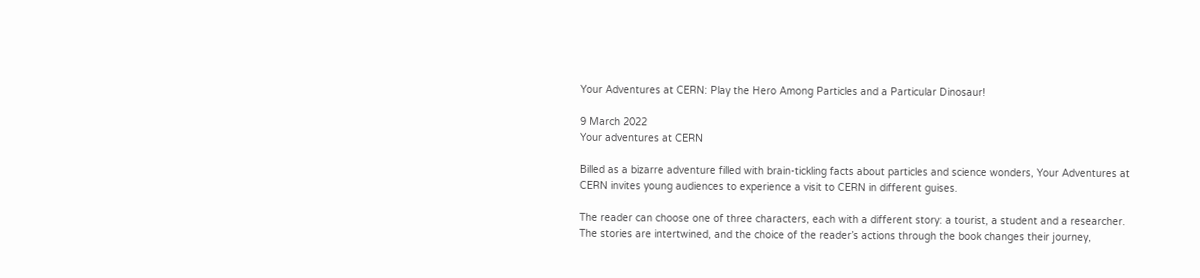Your Adventures at CERN: Play the Hero Among Particles and a Particular Dinosaur!

9 March 2022
Your adventures at CERN

Billed as a bizarre adventure filled with brain-tickling facts about particles and science wonders, Your Adventures at CERN invites young audiences to experience a visit to CERN in different guises.

The reader can choose one of three characters, each with a different story: a tourist, a student and a researcher. The stories are intertwined, and the choice of the reader’s actions through the book changes their journey,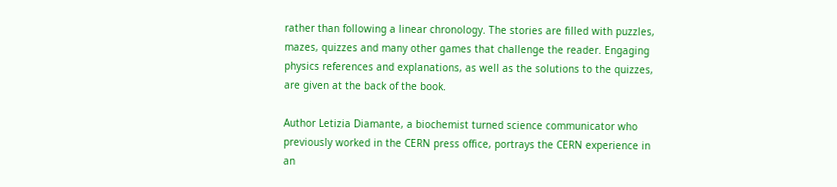rather than following a linear chronology. The stories are filled with puzzles, mazes, quizzes and many other games that challenge the reader. Engaging physics references and explanations, as well as the solutions to the quizzes, are given at the back of the book.

Author Letizia Diamante, a biochemist turned science communicator who previously worked in the CERN press office, portrays the CERN experience in an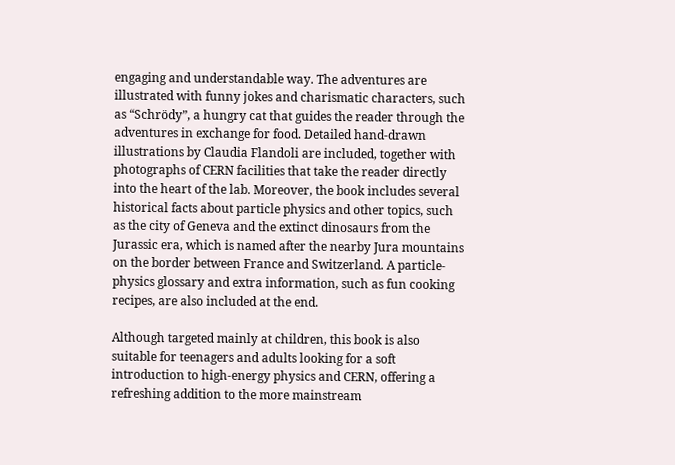engaging and understandable way. The adventures are illustrated with funny jokes and charismatic characters, such as “Schrödy”, a hungry cat that guides the reader through the adventures in exchange for food. Detailed hand-drawn illustrations by Claudia Flandoli are included, together with photographs of CERN facilities that take the reader directly into the heart of the lab. Moreover, the book includes several historical facts about particle physics and other topics, such as the city of Geneva and the extinct dinosaurs from the Jurassic era, which is named after the nearby Jura mountains on the border between France and Switzerland. A particle-physics glossary and extra information, such as fun cooking recipes, are also included at the end.

Although targeted mainly at children, this book is also suitable for teenagers and adults looking for a soft introduction to high-energy physics and CERN, offering a refreshing addition to the more mainstream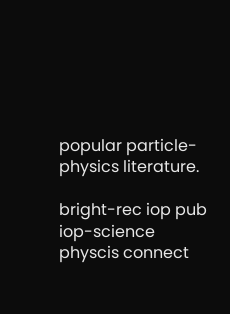popular particle-physics literature.

bright-rec iop pub iop-science physcis connect